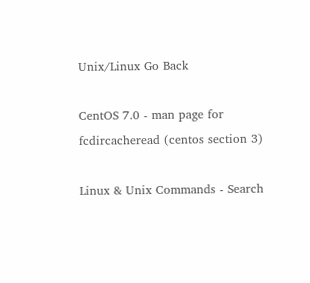Unix/Linux Go Back

CentOS 7.0 - man page for fcdircacheread (centos section 3)

Linux & Unix Commands - Search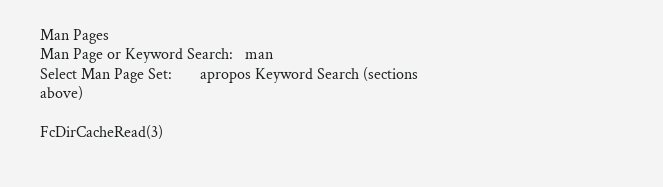Man Pages
Man Page or Keyword Search:   man
Select Man Page Set:       apropos Keyword Search (sections above)

FcDirCacheRead(3)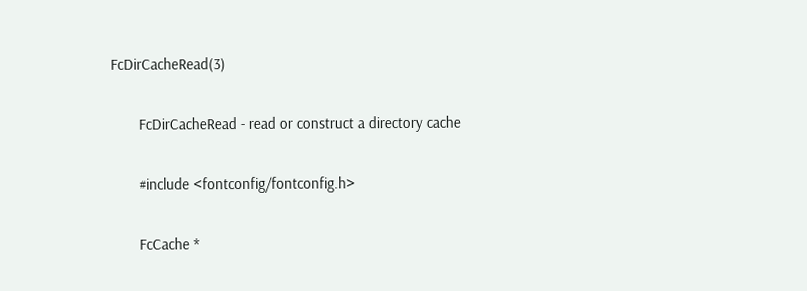FcDirCacheRead(3)

       FcDirCacheRead - read or construct a directory cache

       #include <fontconfig/fontconfig.h>

       FcCache *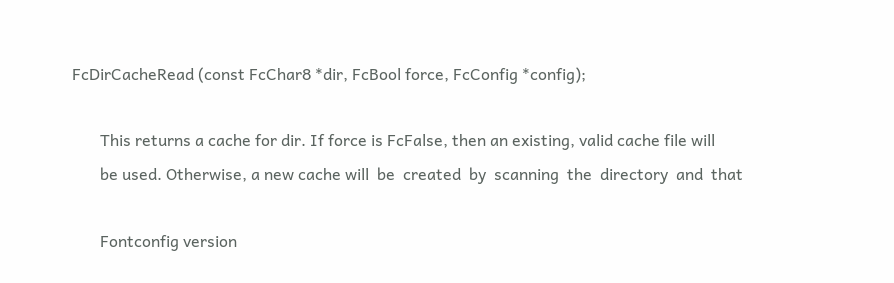FcDirCacheRead (const FcChar8 *dir, FcBool force, FcConfig *config);

       This returns a cache for dir. If force is FcFalse, then an existing, valid cache file will
       be used. Otherwise, a new cache will  be  created  by  scanning  the  directory  and  that

       Fontconfig version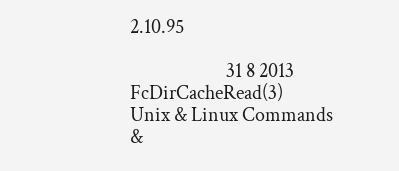2.10.95

                        31 8 2013               FcDirCacheRead(3)
Unix & Linux Commands &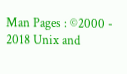Man Pages : ©2000 - 2018 Unix and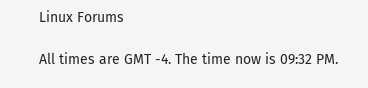Linux Forums

All times are GMT -4. The time now is 09:32 PM.